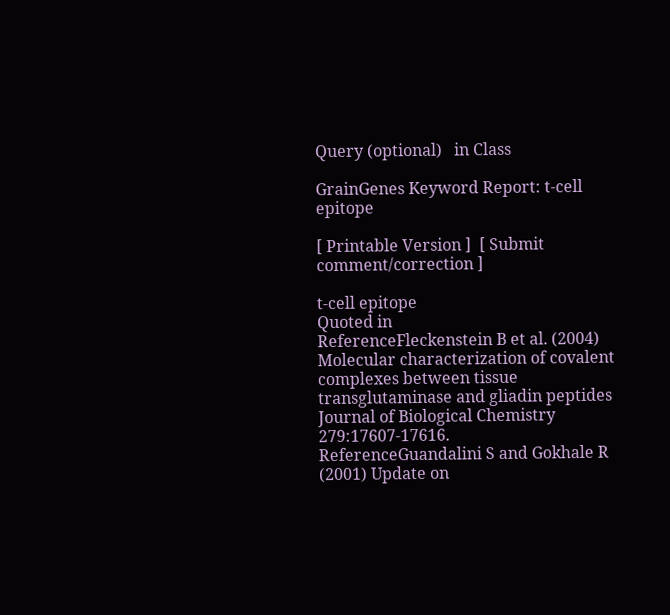Query (optional)   in Class

GrainGenes Keyword Report: t-cell epitope

[ Printable Version ]  [ Submit comment/correction ]

t-cell epitope
Quoted in
ReferenceFleckenstein B et al. (2004) Molecular characterization of covalent complexes between tissue transglutaminase and gliadin peptides Journal of Biological Chemistry 279:17607-17616.
ReferenceGuandalini S and Gokhale R (2001) Update on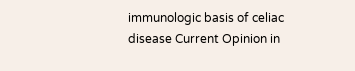immunologic basis of celiac disease Current Opinion in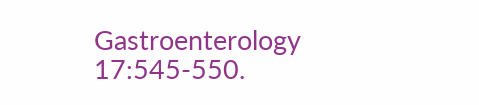Gastroenterology 17:545-550.